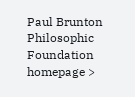Paul Brunton Philosophic Foundation homepage >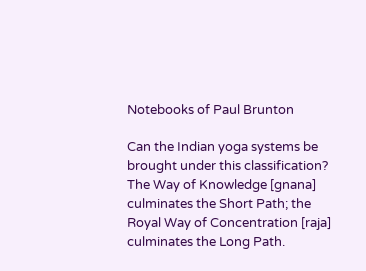Notebooks of Paul Brunton

Can the Indian yoga systems be brought under this classification? The Way of Knowledge [gnana] culminates the Short Path; the Royal Way of Concentration [raja] culminates the Long Path.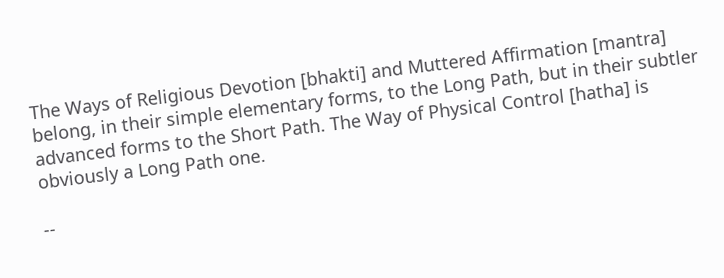The Ways of Religious Devotion [bhakti] and Muttered Affirmation [mantra] belong, in their simple elementary forms, to the Long Path, but in their subtler advanced forms to the Short Path. The Way of Physical Control [hatha] is obviously a Long Path one.

--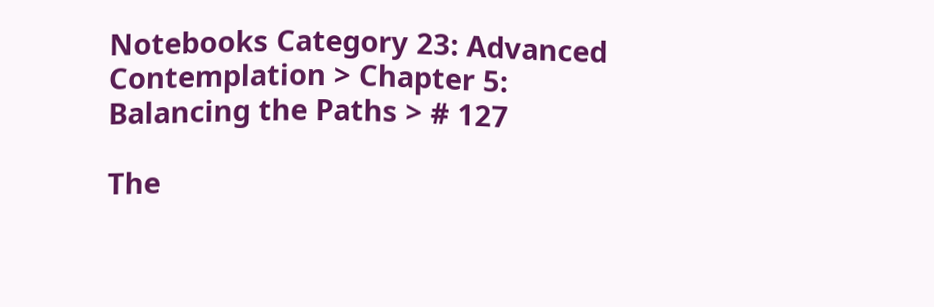Notebooks Category 23: Advanced Contemplation > Chapter 5: Balancing the Paths > # 127

The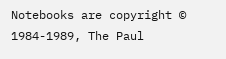Notebooks are copyright © 1984-1989, The Paul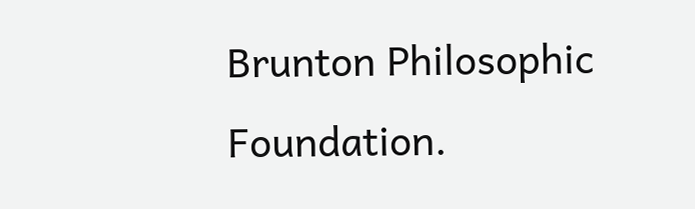Brunton Philosophic Foundation.